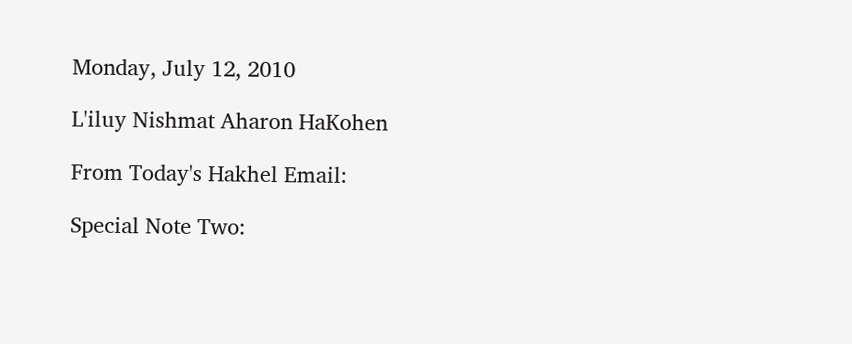Monday, July 12, 2010

L'iluy Nishmat Aharon HaKohen

From Today's Hakhel Email:

Special Note Two: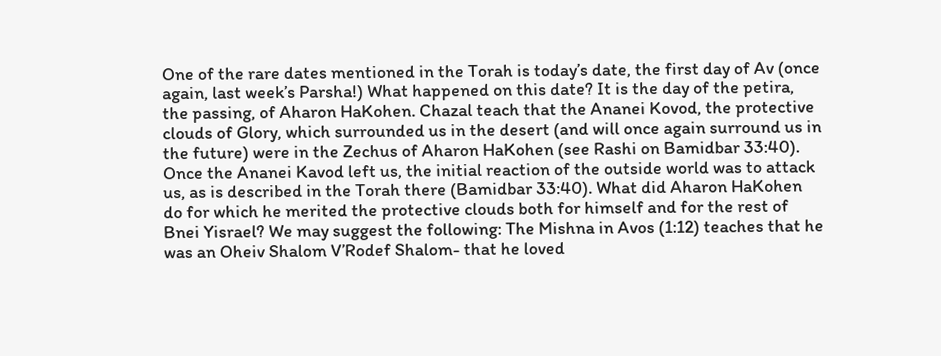One of the rare dates mentioned in the Torah is today’s date, the first day of Av (once again, last week’s Parsha!) What happened on this date? It is the day of the petira, the passing, of Aharon HaKohen. Chazal teach that the Ananei Kovod, the protective clouds of Glory, which surrounded us in the desert (and will once again surround us in the future) were in the Zechus of Aharon HaKohen (see Rashi on Bamidbar 33:40). Once the Ananei Kavod left us, the initial reaction of the outside world was to attack us, as is described in the Torah there (Bamidbar 33:40). What did Aharon HaKohen do for which he merited the protective clouds both for himself and for the rest of Bnei Yisrael? We may suggest the following: The Mishna in Avos (1:12) teaches that he was an Oheiv Shalom V’Rodef Shalom- that he loved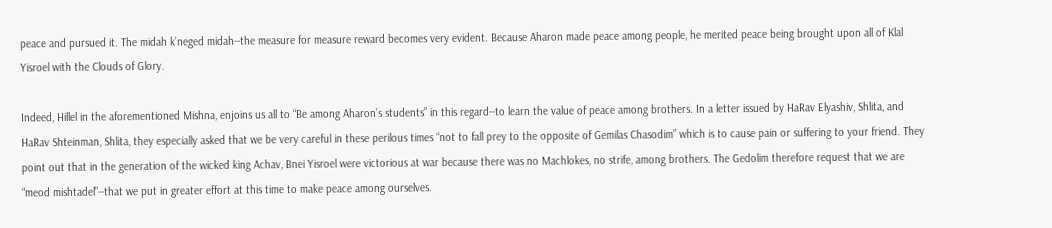peace and pursued it. The midah k’neged midah--the measure for measure reward becomes very evident. Because Aharon made peace among people, he merited peace being brought upon all of Klal Yisroel with the Clouds of Glory.

Indeed, Hillel in the aforementioned Mishna, enjoins us all to “Be among Aharon’s students” in this regard--to learn the value of peace among brothers. In a letter issued by HaRav Elyashiv, Shlita, and HaRav Shteinman, Shlita, they especially asked that we be very careful in these perilous times “not to fall prey to the opposite of Gemilas Chasodim” which is to cause pain or suffering to your friend. They point out that in the generation of the wicked king Achav, Bnei Yisroel were victorious at war because there was no Machlokes, no strife, among brothers. The Gedolim therefore request that we are “meod mishtadel”--that we put in greater effort at this time to make peace among ourselves.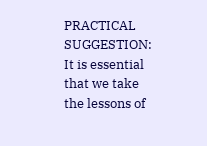PRACTICAL SUGGESTION: It is essential that we take the lessons of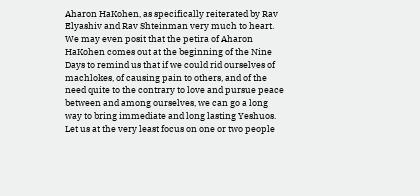Aharon HaKohen, as specifically reiterated by Rav Elyashiv and Rav Shteinman very much to heart. We may even posit that the petira of Aharon HaKohen comes out at the beginning of the Nine Days to remind us that if we could rid ourselves of machlokes, of causing pain to others, and of the need quite to the contrary to love and pursue peace between and among ourselves, we can go a long way to bring immediate and long lasting Yeshuos. Let us at the very least focus on one or two people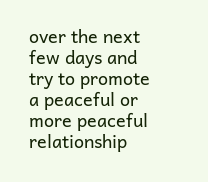over the next few days and try to promote a peaceful or more peaceful relationship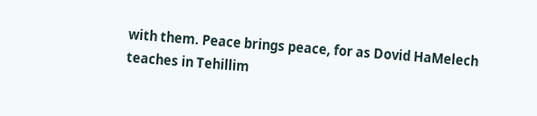with them. Peace brings peace, for as Dovid HaMelech teaches in Tehillim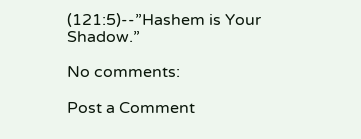(121:5)--”Hashem is Your Shadow.”

No comments:

Post a Comment